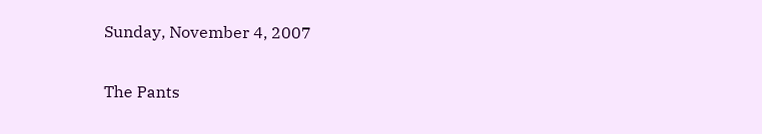Sunday, November 4, 2007

The Pants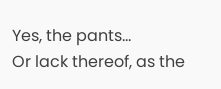Yes, the pants...
Or lack thereof, as the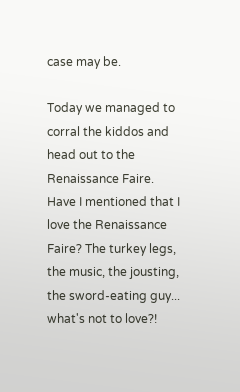case may be.

Today we managed to corral the kiddos and head out to the Renaissance Faire.
Have I mentioned that I love the Renaissance Faire? The turkey legs, the music, the jousting, the sword-eating guy... what's not to love?!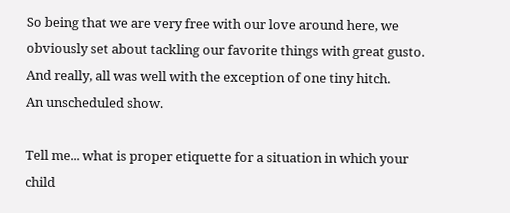So being that we are very free with our love around here, we obviously set about tackling our favorite things with great gusto. And really, all was well with the exception of one tiny hitch.
An unscheduled show.

Tell me... what is proper etiquette for a situation in which your child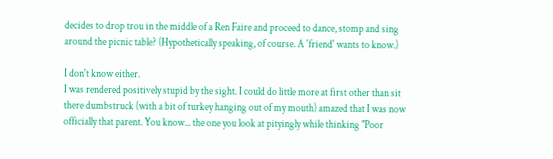decides to drop trou in the middle of a Ren Faire and proceed to dance, stomp and sing around the picnic table? (Hypothetically speaking, of course. A 'friend' wants to know.)

I don't know either.
I was rendered positively stupid by the sight. I could do little more at first other than sit there dumbstruck (with a bit of turkey hanging out of my mouth) amazed that I was now officially that parent. You know... the one you look at pityingly while thinking "Poor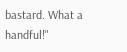bastard. What a handful!"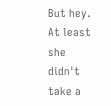But hey. At least she didn't take a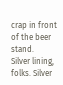crap in front of the beer stand.
Silver lining, folks. Silver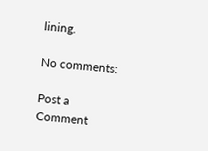lining.

No comments:

Post a Comment